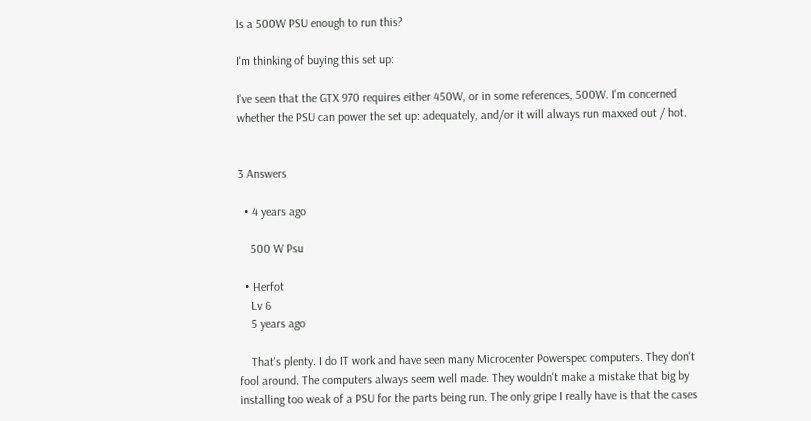Is a 500W PSU enough to run this?

I'm thinking of buying this set up:

I've seen that the GTX 970 requires either 450W, or in some references, 500W. I'm concerned whether the PSU can power the set up: adequately, and/or it will always run maxxed out / hot.


3 Answers

  • 4 years ago

    500 W Psu

  • Herfot
    Lv 6
    5 years ago

    That's plenty. I do IT work and have seen many Microcenter Powerspec computers. They don't fool around. The computers always seem well made. They wouldn't make a mistake that big by installing too weak of a PSU for the parts being run. The only gripe I really have is that the cases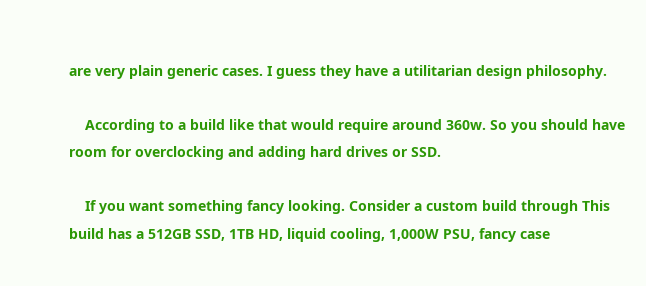are very plain generic cases. I guess they have a utilitarian design philosophy.

    According to a build like that would require around 360w. So you should have room for overclocking and adding hard drives or SSD.

    If you want something fancy looking. Consider a custom build through This build has a 512GB SSD, 1TB HD, liquid cooling, 1,000W PSU, fancy case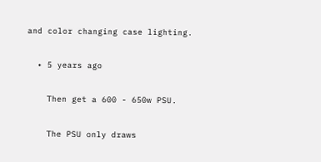and color changing case lighting.

  • 5 years ago

    Then get a 600 - 650w PSU.

    The PSU only draws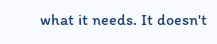what it needs. It doesn't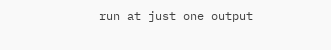run at just one output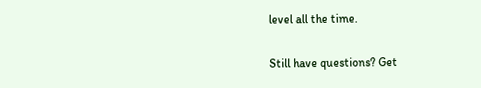level all the time.

Still have questions? Get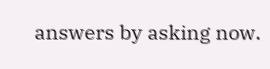answers by asking now.